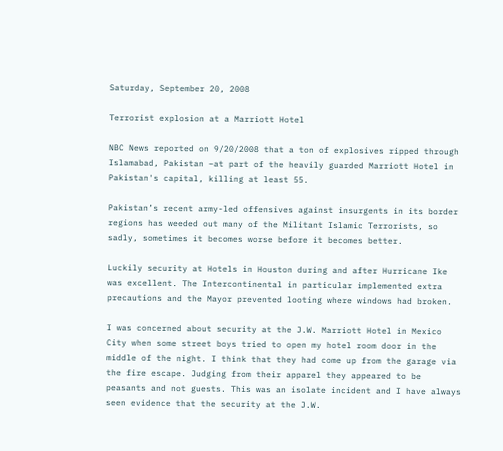Saturday, September 20, 2008

Terrorist explosion at a Marriott Hotel

NBC News reported on 9/20/2008 that a ton of explosives ripped through Islamabad, Pakistan –at part of the heavily guarded Marriott Hotel in Pakistan's capital, killing at least 55.

Pakistan’s recent army-led offensives against insurgents in its border regions has weeded out many of the Militant Islamic Terrorists, so sadly, sometimes it becomes worse before it becomes better.

Luckily security at Hotels in Houston during and after Hurricane Ike was excellent. The Intercontinental in particular implemented extra precautions and the Mayor prevented looting where windows had broken.

I was concerned about security at the J.W. Marriott Hotel in Mexico City when some street boys tried to open my hotel room door in the middle of the night. I think that they had come up from the garage via the fire escape. Judging from their apparel they appeared to be peasants and not guests. This was an isolate incident and I have always seen evidence that the security at the J.W.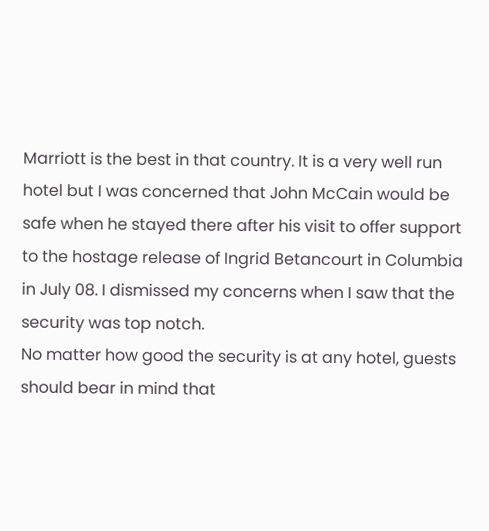Marriott is the best in that country. It is a very well run hotel but I was concerned that John McCain would be safe when he stayed there after his visit to offer support to the hostage release of Ingrid Betancourt in Columbia in July 08. I dismissed my concerns when I saw that the security was top notch.
No matter how good the security is at any hotel, guests should bear in mind that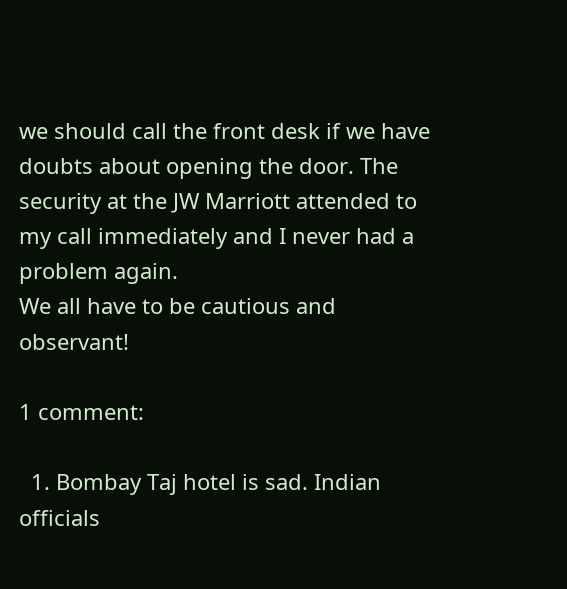we should call the front desk if we have doubts about opening the door. The security at the JW Marriott attended to my call immediately and I never had a problem again.
We all have to be cautious and observant!

1 comment:

  1. Bombay Taj hotel is sad. Indian officials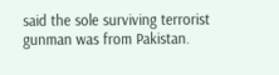said the sole surviving terrorist gunman was from Pakistan.